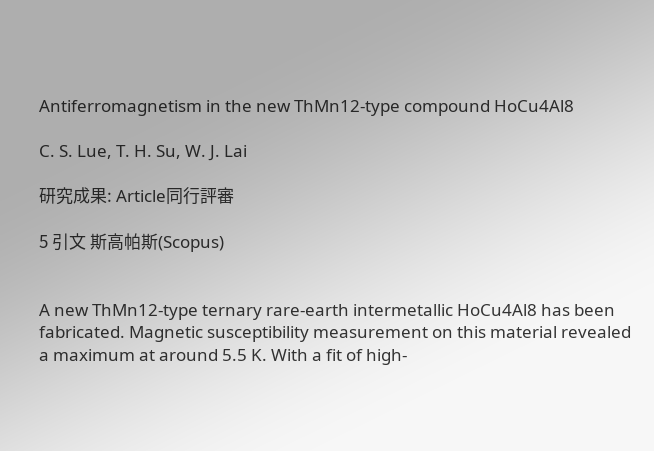Antiferromagnetism in the new ThMn12-type compound HoCu4Al8

C. S. Lue, T. H. Su, W. J. Lai

研究成果: Article同行評審

5 引文 斯高帕斯(Scopus)


A new ThMn12-type ternary rare-earth intermetallic HoCu4Al8 has been fabricated. Magnetic susceptibility measurement on this material revealed a maximum at around 5.5 K. With a fit of high-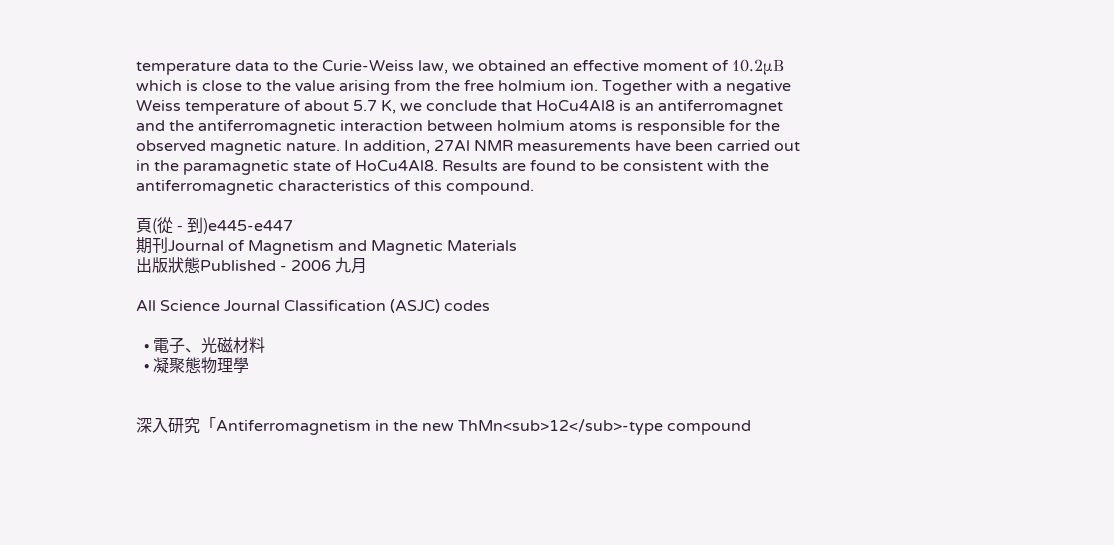temperature data to the Curie-Weiss law, we obtained an effective moment of 10.2μB which is close to the value arising from the free holmium ion. Together with a negative Weiss temperature of about 5.7 K, we conclude that HoCu4Al8 is an antiferromagnet and the antiferromagnetic interaction between holmium atoms is responsible for the observed magnetic nature. In addition, 27Al NMR measurements have been carried out in the paramagnetic state of HoCu4Al8. Results are found to be consistent with the antiferromagnetic characteristics of this compound.

頁(從 - 到)e445-e447
期刊Journal of Magnetism and Magnetic Materials
出版狀態Published - 2006 九月

All Science Journal Classification (ASJC) codes

  • 電子、光磁材料
  • 凝聚態物理學


深入研究「Antiferromagnetism in the new ThMn<sub>12</sub>-type compound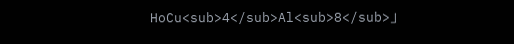HoCu<sub>4</sub>Al<sub>8</sub>」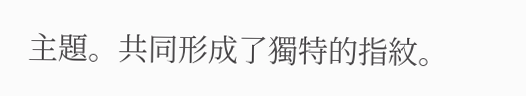主題。共同形成了獨特的指紋。